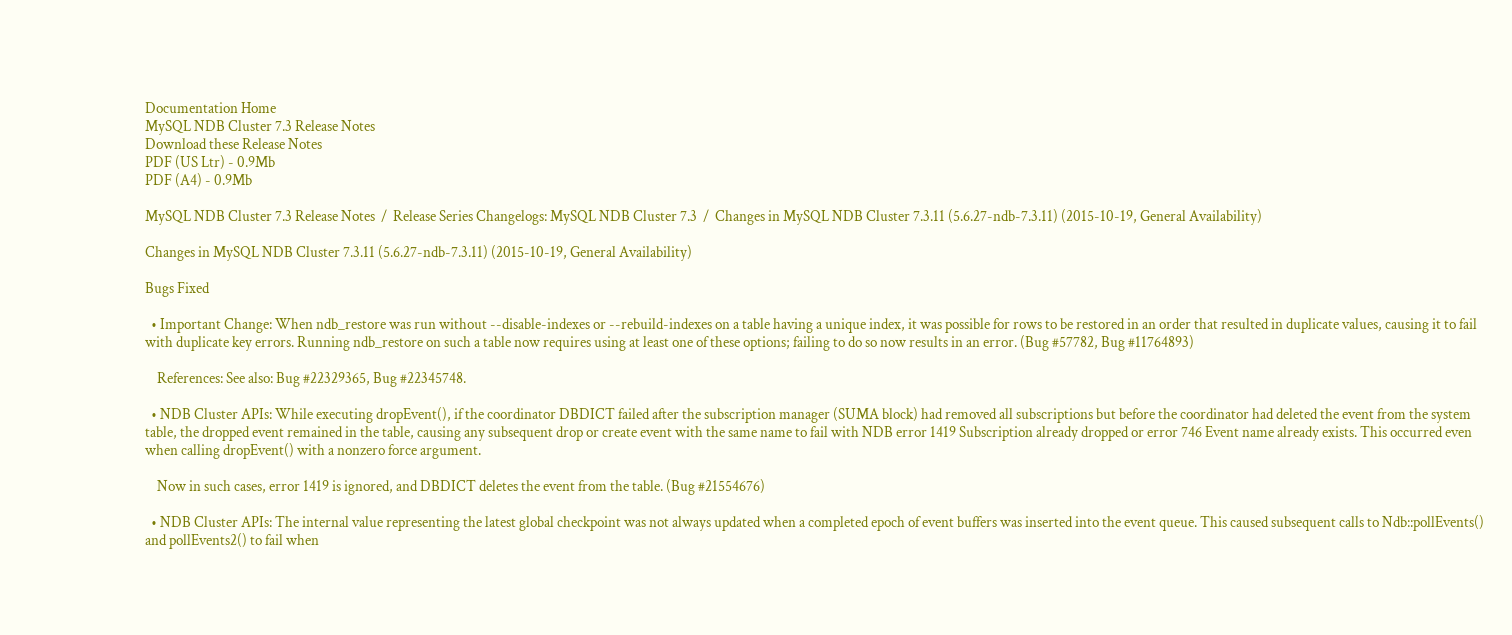Documentation Home
MySQL NDB Cluster 7.3 Release Notes
Download these Release Notes
PDF (US Ltr) - 0.9Mb
PDF (A4) - 0.9Mb

MySQL NDB Cluster 7.3 Release Notes  /  Release Series Changelogs: MySQL NDB Cluster 7.3  /  Changes in MySQL NDB Cluster 7.3.11 (5.6.27-ndb-7.3.11) (2015-10-19, General Availability)

Changes in MySQL NDB Cluster 7.3.11 (5.6.27-ndb-7.3.11) (2015-10-19, General Availability)

Bugs Fixed

  • Important Change: When ndb_restore was run without --disable-indexes or --rebuild-indexes on a table having a unique index, it was possible for rows to be restored in an order that resulted in duplicate values, causing it to fail with duplicate key errors. Running ndb_restore on such a table now requires using at least one of these options; failing to do so now results in an error. (Bug #57782, Bug #11764893)

    References: See also: Bug #22329365, Bug #22345748.

  • NDB Cluster APIs: While executing dropEvent(), if the coordinator DBDICT failed after the subscription manager (SUMA block) had removed all subscriptions but before the coordinator had deleted the event from the system table, the dropped event remained in the table, causing any subsequent drop or create event with the same name to fail with NDB error 1419 Subscription already dropped or error 746 Event name already exists. This occurred even when calling dropEvent() with a nonzero force argument.

    Now in such cases, error 1419 is ignored, and DBDICT deletes the event from the table. (Bug #21554676)

  • NDB Cluster APIs: The internal value representing the latest global checkpoint was not always updated when a completed epoch of event buffers was inserted into the event queue. This caused subsequent calls to Ndb::pollEvents() and pollEvents2() to fail when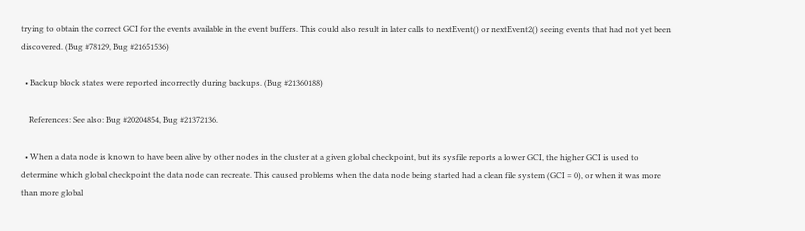trying to obtain the correct GCI for the events available in the event buffers. This could also result in later calls to nextEvent() or nextEvent2() seeing events that had not yet been discovered. (Bug #78129, Bug #21651536)

  • Backup block states were reported incorrectly during backups. (Bug #21360188)

    References: See also: Bug #20204854, Bug #21372136.

  • When a data node is known to have been alive by other nodes in the cluster at a given global checkpoint, but its sysfile reports a lower GCI, the higher GCI is used to determine which global checkpoint the data node can recreate. This caused problems when the data node being started had a clean file system (GCI = 0), or when it was more than more global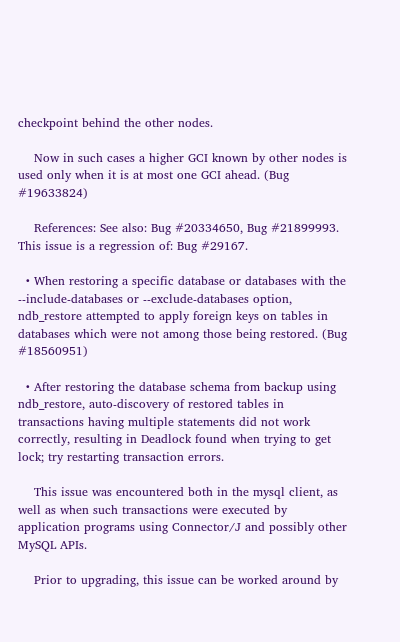checkpoint behind the other nodes.

    Now in such cases a higher GCI known by other nodes is used only when it is at most one GCI ahead. (Bug #19633824)

    References: See also: Bug #20334650, Bug #21899993. This issue is a regression of: Bug #29167.

  • When restoring a specific database or databases with the --include-databases or --exclude-databases option, ndb_restore attempted to apply foreign keys on tables in databases which were not among those being restored. (Bug #18560951)

  • After restoring the database schema from backup using ndb_restore, auto-discovery of restored tables in transactions having multiple statements did not work correctly, resulting in Deadlock found when trying to get lock; try restarting transaction errors.

    This issue was encountered both in the mysql client, as well as when such transactions were executed by application programs using Connector/J and possibly other MySQL APIs.

    Prior to upgrading, this issue can be worked around by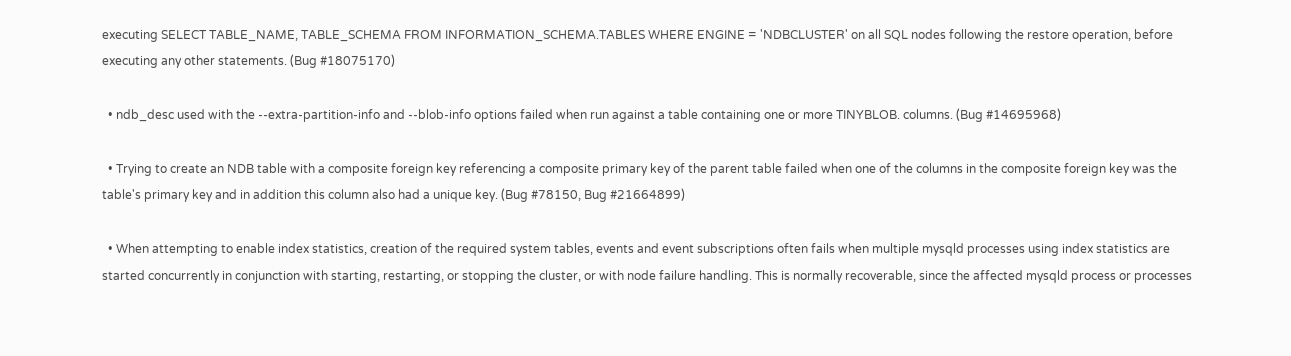executing SELECT TABLE_NAME, TABLE_SCHEMA FROM INFORMATION_SCHEMA.TABLES WHERE ENGINE = 'NDBCLUSTER' on all SQL nodes following the restore operation, before executing any other statements. (Bug #18075170)

  • ndb_desc used with the --extra-partition-info and --blob-info options failed when run against a table containing one or more TINYBLOB. columns. (Bug #14695968)

  • Trying to create an NDB table with a composite foreign key referencing a composite primary key of the parent table failed when one of the columns in the composite foreign key was the table's primary key and in addition this column also had a unique key. (Bug #78150, Bug #21664899)

  • When attempting to enable index statistics, creation of the required system tables, events and event subscriptions often fails when multiple mysqld processes using index statistics are started concurrently in conjunction with starting, restarting, or stopping the cluster, or with node failure handling. This is normally recoverable, since the affected mysqld process or processes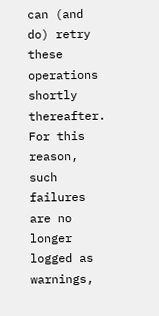can (and do) retry these operations shortly thereafter. For this reason, such failures are no longer logged as warnings,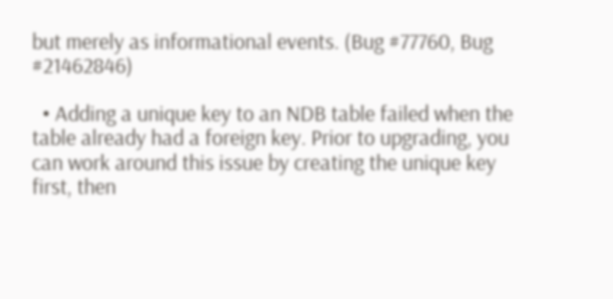but merely as informational events. (Bug #77760, Bug #21462846)

  • Adding a unique key to an NDB table failed when the table already had a foreign key. Prior to upgrading, you can work around this issue by creating the unique key first, then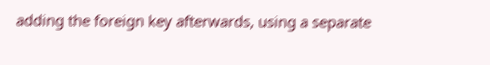adding the foreign key afterwards, using a separate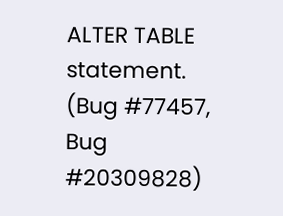ALTER TABLE statement. (Bug #77457, Bug #20309828)